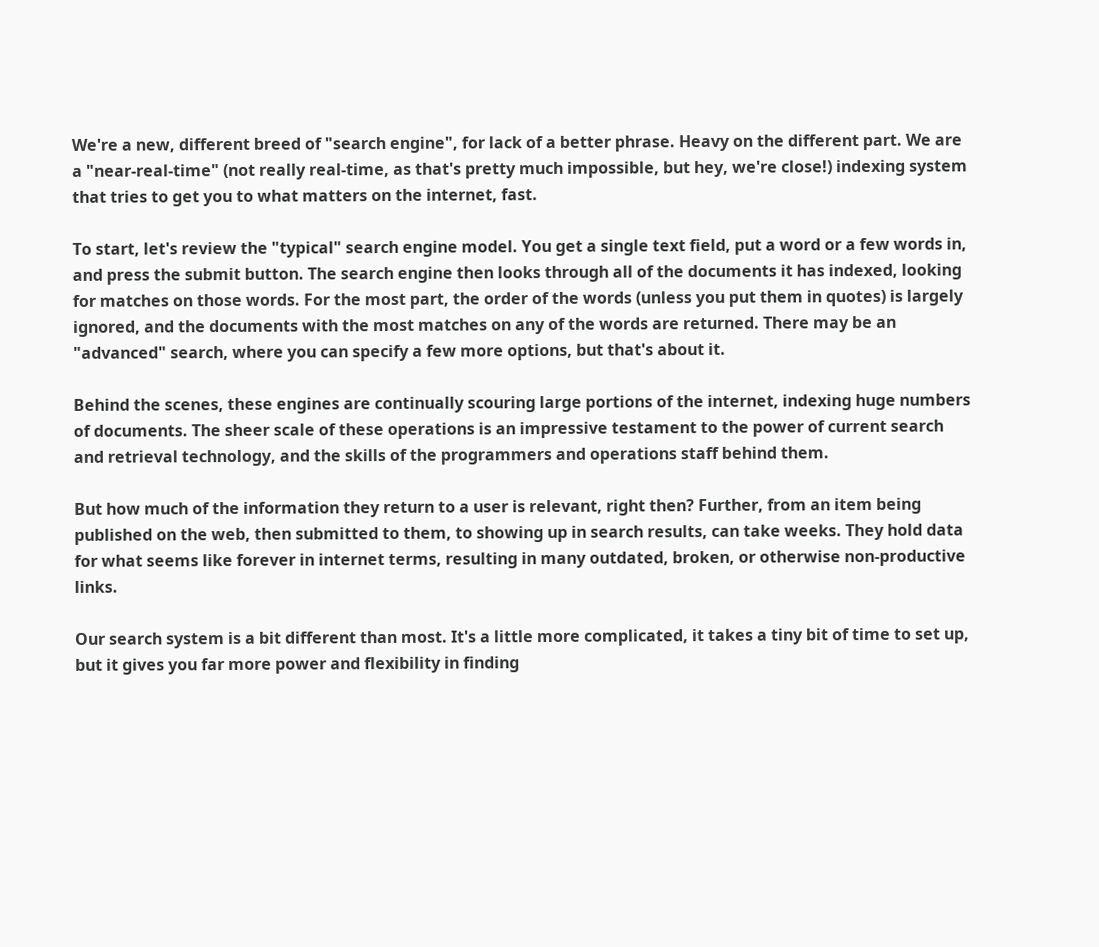We're a new, different breed of "search engine", for lack of a better phrase. Heavy on the different part. We are a "near-real-time" (not really real-time, as that's pretty much impossible, but hey, we're close!) indexing system that tries to get you to what matters on the internet, fast.

To start, let's review the "typical" search engine model. You get a single text field, put a word or a few words in, and press the submit button. The search engine then looks through all of the documents it has indexed, looking for matches on those words. For the most part, the order of the words (unless you put them in quotes) is largely ignored, and the documents with the most matches on any of the words are returned. There may be an "advanced" search, where you can specify a few more options, but that's about it.

Behind the scenes, these engines are continually scouring large portions of the internet, indexing huge numbers of documents. The sheer scale of these operations is an impressive testament to the power of current search and retrieval technology, and the skills of the programmers and operations staff behind them.

But how much of the information they return to a user is relevant, right then? Further, from an item being published on the web, then submitted to them, to showing up in search results, can take weeks. They hold data for what seems like forever in internet terms, resulting in many outdated, broken, or otherwise non-productive links.

Our search system is a bit different than most. It's a little more complicated, it takes a tiny bit of time to set up, but it gives you far more power and flexibility in finding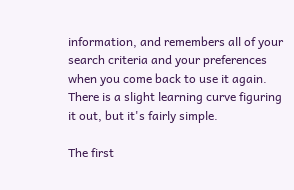information, and remembers all of your search criteria and your preferences when you come back to use it again. There is a slight learning curve figuring it out, but it's fairly simple.

The first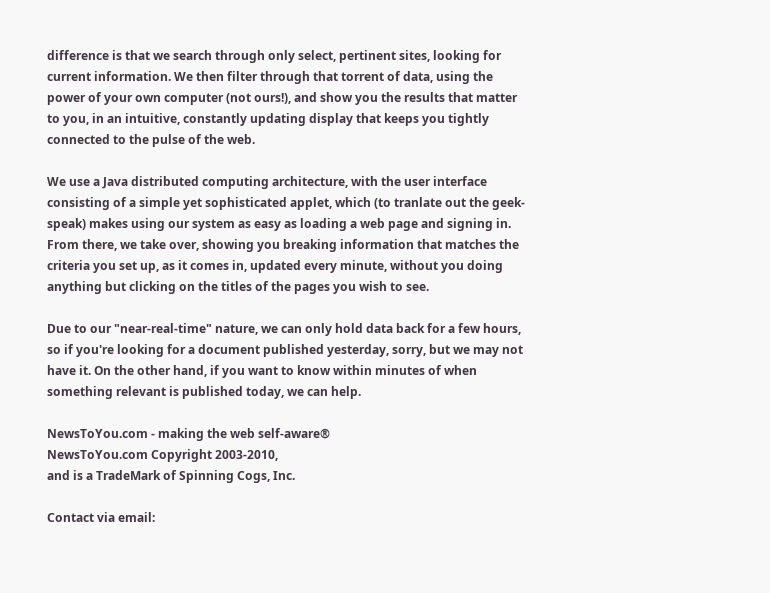difference is that we search through only select, pertinent sites, looking for current information. We then filter through that torrent of data, using the power of your own computer (not ours!), and show you the results that matter to you, in an intuitive, constantly updating display that keeps you tightly connected to the pulse of the web.

We use a Java distributed computing architecture, with the user interface consisting of a simple yet sophisticated applet, which (to tranlate out the geek-speak) makes using our system as easy as loading a web page and signing in. From there, we take over, showing you breaking information that matches the criteria you set up, as it comes in, updated every minute, without you doing anything but clicking on the titles of the pages you wish to see.

Due to our "near-real-time" nature, we can only hold data back for a few hours, so if you're looking for a document published yesterday, sorry, but we may not have it. On the other hand, if you want to know within minutes of when something relevant is published today, we can help.

NewsToYou.com - making the web self-aware®
NewsToYou.com Copyright 2003-2010,
and is a TradeMark of Spinning Cogs, Inc.

Contact via email: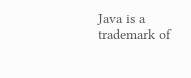Java is a trademark of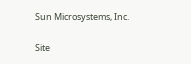Sun Microsystems, Inc.

Site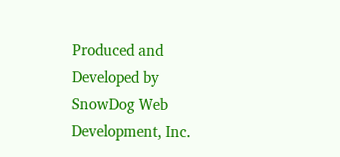Produced and Developed by
SnowDog Web Development, Inc.